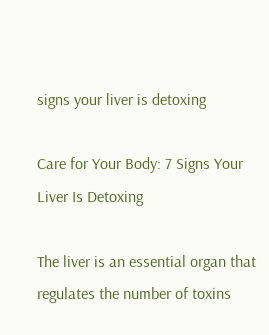signs your liver is detoxing

Care for Your Body: 7 Signs Your Liver Is Detoxing

The liver is an essential organ that regulates the number of toxins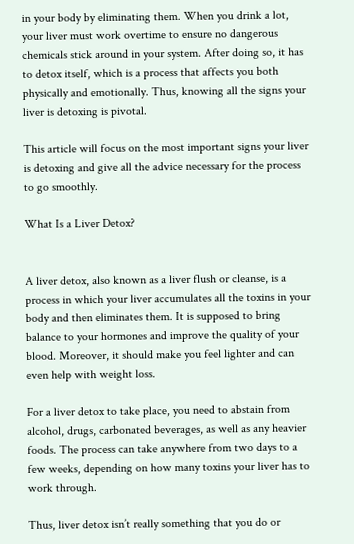in your body by eliminating them. When you drink a lot, your liver must work overtime to ensure no dangerous chemicals stick around in your system. After doing so, it has to detox itself, which is a process that affects you both physically and emotionally. Thus, knowing all the signs your liver is detoxing is pivotal.

This article will focus on the most important signs your liver is detoxing and give all the advice necessary for the process to go smoothly.

What Is a Liver Detox?


A liver detox, also known as a liver flush or cleanse, is a process in which your liver accumulates all the toxins in your body and then eliminates them. It is supposed to bring balance to your hormones and improve the quality of your blood. Moreover, it should make you feel lighter and can even help with weight loss.

For a liver detox to take place, you need to abstain from alcohol, drugs, carbonated beverages, as well as any heavier foods. The process can take anywhere from two days to a few weeks, depending on how many toxins your liver has to work through.

Thus, liver detox isn’t really something that you do or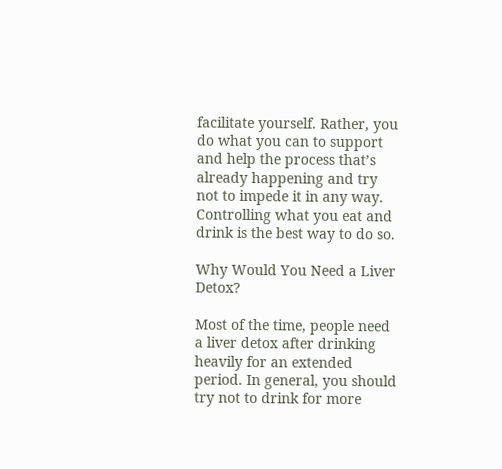facilitate yourself. Rather, you do what you can to support and help the process that’s already happening and try not to impede it in any way. Controlling what you eat and drink is the best way to do so.

Why Would You Need a Liver Detox?

Most of the time, people need a liver detox after drinking heavily for an extended period. In general, you should try not to drink for more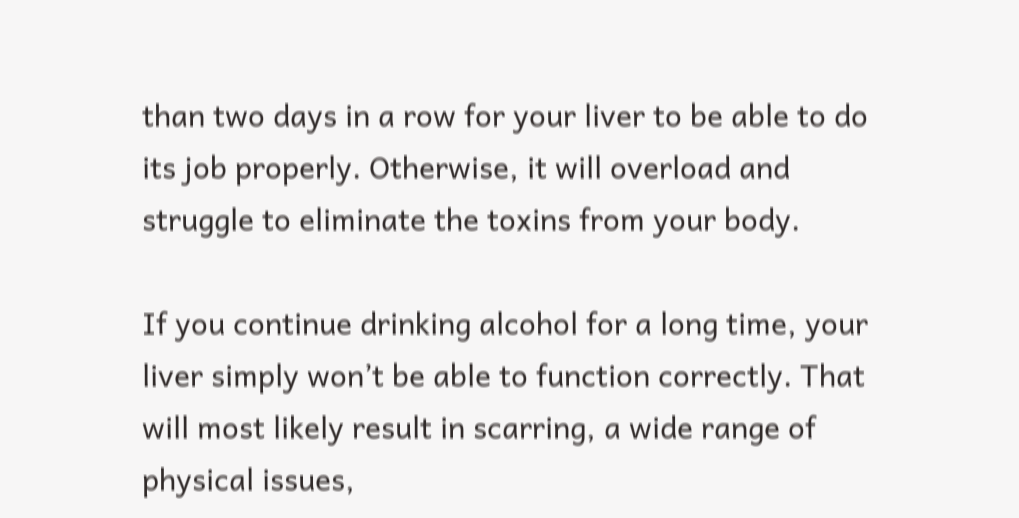than two days in a row for your liver to be able to do its job properly. Otherwise, it will overload and struggle to eliminate the toxins from your body.

If you continue drinking alcohol for a long time, your liver simply won’t be able to function correctly. That will most likely result in scarring, a wide range of physical issues,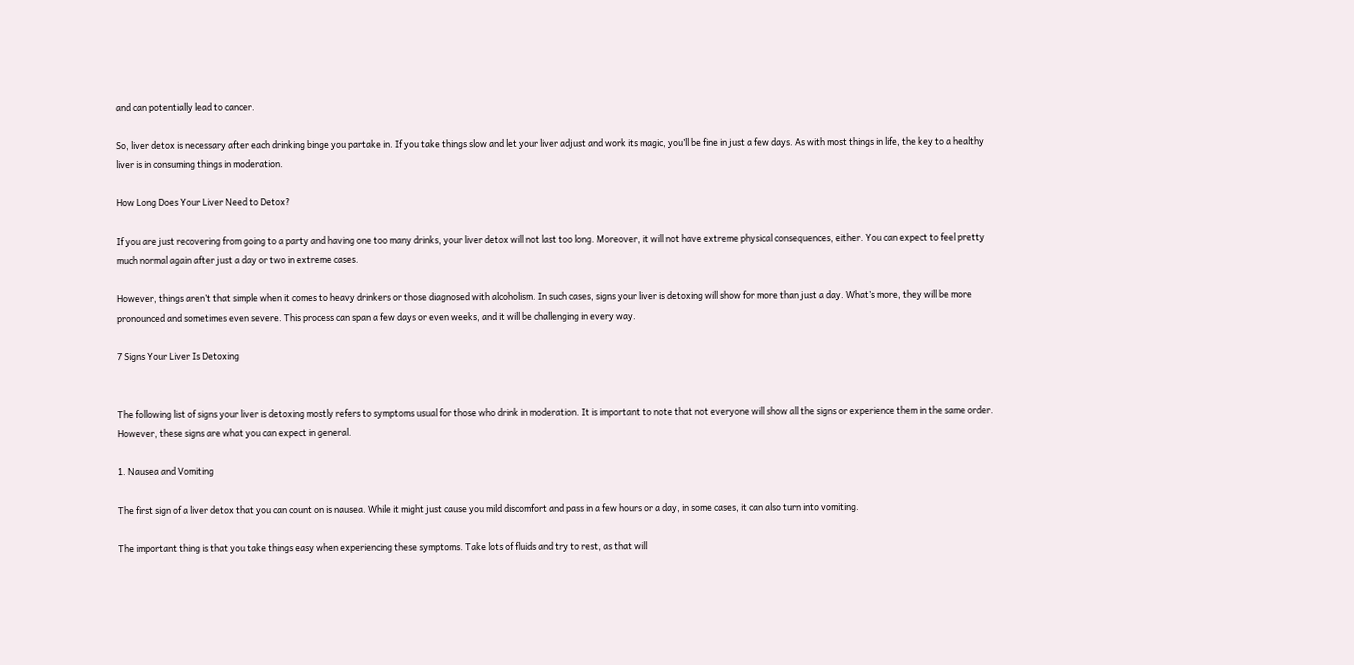and can potentially lead to cancer.

So, liver detox is necessary after each drinking binge you partake in. If you take things slow and let your liver adjust and work its magic, you’ll be fine in just a few days. As with most things in life, the key to a healthy liver is in consuming things in moderation.

How Long Does Your Liver Need to Detox?

If you are just recovering from going to a party and having one too many drinks, your liver detox will not last too long. Moreover, it will not have extreme physical consequences, either. You can expect to feel pretty much normal again after just a day or two in extreme cases.

However, things aren’t that simple when it comes to heavy drinkers or those diagnosed with alcoholism. In such cases, signs your liver is detoxing will show for more than just a day. What’s more, they will be more pronounced and sometimes even severe. This process can span a few days or even weeks, and it will be challenging in every way.

7 Signs Your Liver Is Detoxing


The following list of signs your liver is detoxing mostly refers to symptoms usual for those who drink in moderation. It is important to note that not everyone will show all the signs or experience them in the same order. However, these signs are what you can expect in general.

1. Nausea and Vomiting

The first sign of a liver detox that you can count on is nausea. While it might just cause you mild discomfort and pass in a few hours or a day, in some cases, it can also turn into vomiting.

The important thing is that you take things easy when experiencing these symptoms. Take lots of fluids and try to rest, as that will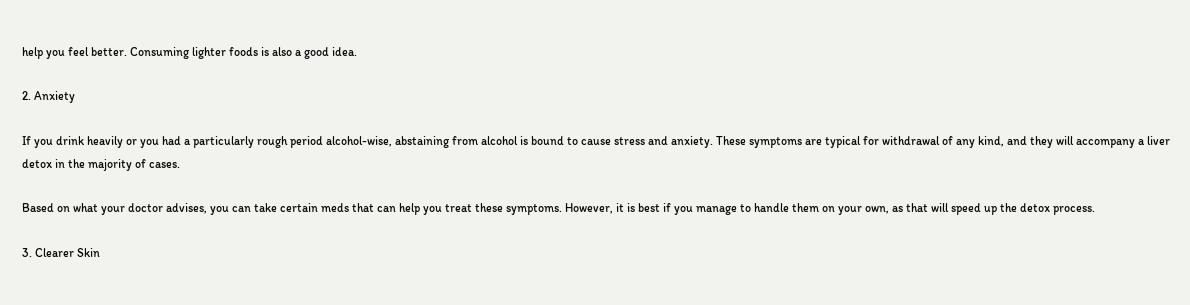help you feel better. Consuming lighter foods is also a good idea.

2. Anxiety

If you drink heavily or you had a particularly rough period alcohol-wise, abstaining from alcohol is bound to cause stress and anxiety. These symptoms are typical for withdrawal of any kind, and they will accompany a liver detox in the majority of cases.

Based on what your doctor advises, you can take certain meds that can help you treat these symptoms. However, it is best if you manage to handle them on your own, as that will speed up the detox process.

3. Clearer Skin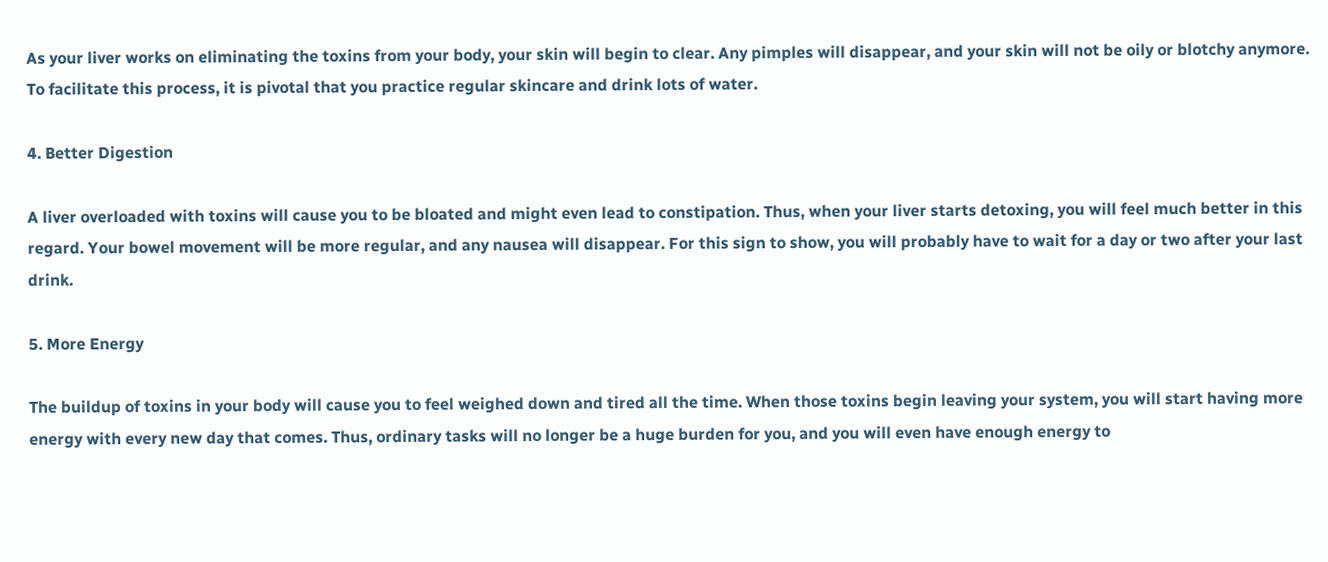As your liver works on eliminating the toxins from your body, your skin will begin to clear. Any pimples will disappear, and your skin will not be oily or blotchy anymore. To facilitate this process, it is pivotal that you practice regular skincare and drink lots of water.

4. Better Digestion

A liver overloaded with toxins will cause you to be bloated and might even lead to constipation. Thus, when your liver starts detoxing, you will feel much better in this regard. Your bowel movement will be more regular, and any nausea will disappear. For this sign to show, you will probably have to wait for a day or two after your last drink.

5. More Energy

The buildup of toxins in your body will cause you to feel weighed down and tired all the time. When those toxins begin leaving your system, you will start having more energy with every new day that comes. Thus, ordinary tasks will no longer be a huge burden for you, and you will even have enough energy to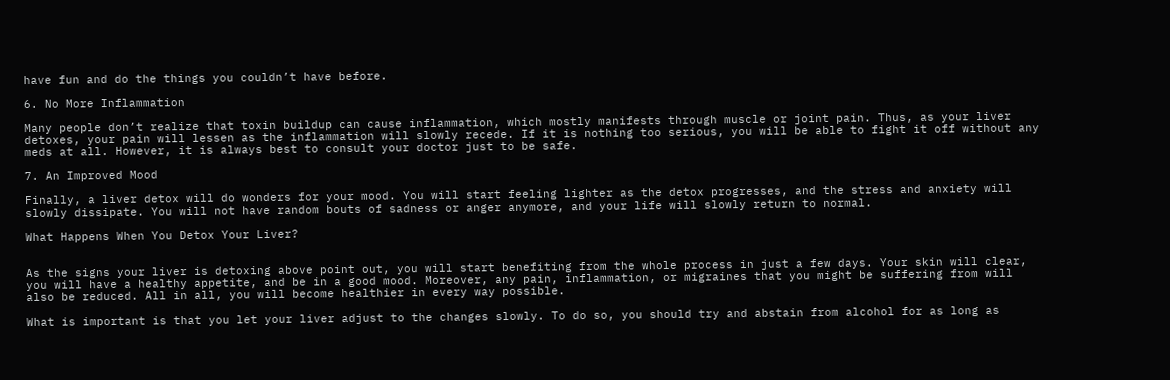have fun and do the things you couldn’t have before.

6. No More Inflammation

Many people don’t realize that toxin buildup can cause inflammation, which mostly manifests through muscle or joint pain. Thus, as your liver detoxes, your pain will lessen as the inflammation will slowly recede. If it is nothing too serious, you will be able to fight it off without any meds at all. However, it is always best to consult your doctor just to be safe.

7. An Improved Mood

Finally, a liver detox will do wonders for your mood. You will start feeling lighter as the detox progresses, and the stress and anxiety will slowly dissipate. You will not have random bouts of sadness or anger anymore, and your life will slowly return to normal.

What Happens When You Detox Your Liver?


As the signs your liver is detoxing above point out, you will start benefiting from the whole process in just a few days. Your skin will clear, you will have a healthy appetite, and be in a good mood. Moreover, any pain, inflammation, or migraines that you might be suffering from will also be reduced. All in all, you will become healthier in every way possible.

What is important is that you let your liver adjust to the changes slowly. To do so, you should try and abstain from alcohol for as long as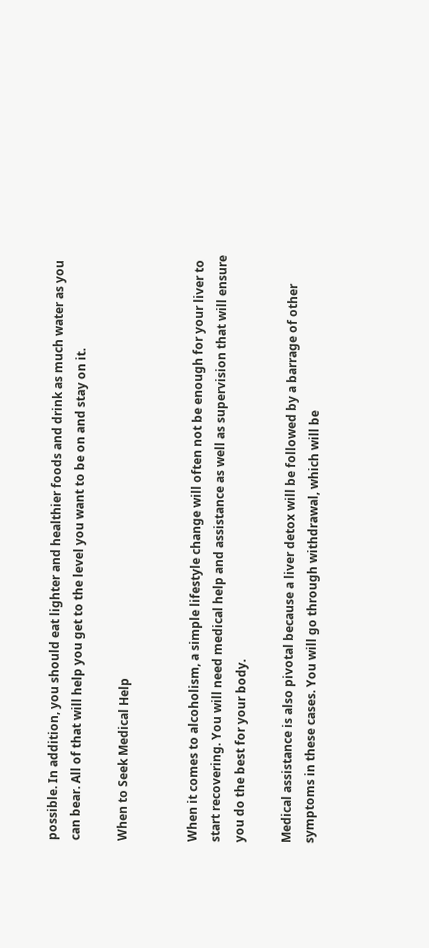possible. In addition, you should eat lighter and healthier foods and drink as much water as you can bear. All of that will help you get to the level you want to be on and stay on it.

When to Seek Medical Help


When it comes to alcoholism, a simple lifestyle change will often not be enough for your liver to start recovering. You will need medical help and assistance as well as supervision that will ensure you do the best for your body.

Medical assistance is also pivotal because a liver detox will be followed by a barrage of other symptoms in these cases. You will go through withdrawal, which will be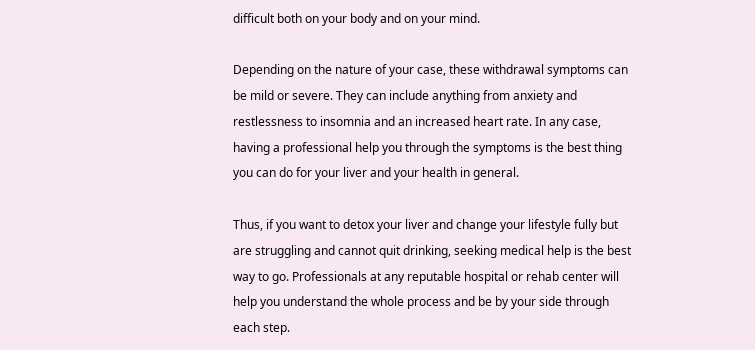difficult both on your body and on your mind.

Depending on the nature of your case, these withdrawal symptoms can be mild or severe. They can include anything from anxiety and restlessness to insomnia and an increased heart rate. In any case, having a professional help you through the symptoms is the best thing you can do for your liver and your health in general.

Thus, if you want to detox your liver and change your lifestyle fully but are struggling and cannot quit drinking, seeking medical help is the best way to go. Professionals at any reputable hospital or rehab center will help you understand the whole process and be by your side through each step.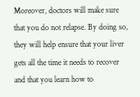Moreover, doctors will make sure that you do not relapse. By doing so, they will help ensure that your liver gets all the time it needs to recover and that you learn how to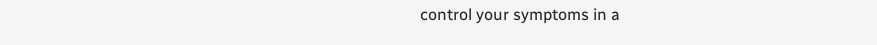control your symptoms in a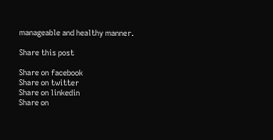manageable and healthy manner.

Share this post

Share on facebook
Share on twitter
Share on linkedin
Share on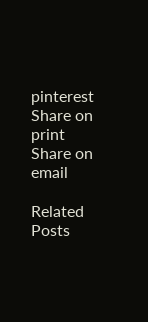pinterest
Share on print
Share on email

Related Posts